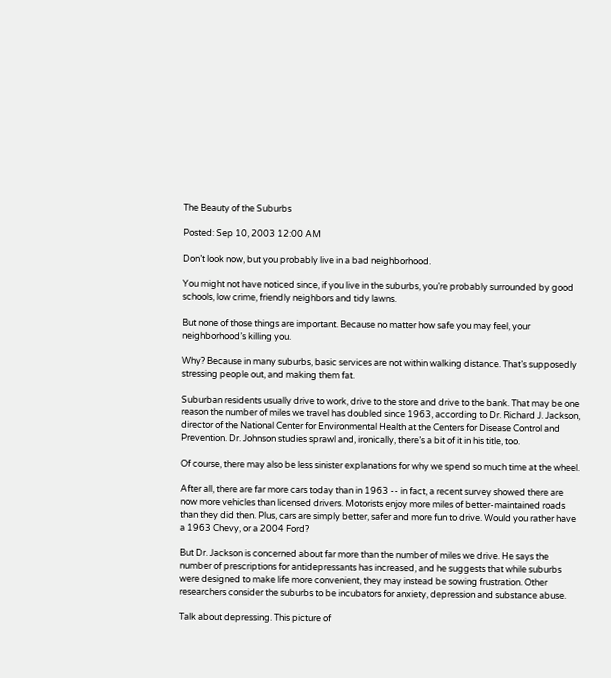The Beauty of the Suburbs

Posted: Sep 10, 2003 12:00 AM

Don’t look now, but you probably live in a bad neighborhood.

You might not have noticed since, if you live in the suburbs, you’re probably surrounded by good schools, low crime, friendly neighbors and tidy lawns.

But none of those things are important. Because no matter how safe you may feel, your neighborhood’s killing you.

Why? Because in many suburbs, basic services are not within walking distance. That’s supposedly stressing people out, and making them fat.

Suburban residents usually drive to work, drive to the store and drive to the bank. That may be one reason the number of miles we travel has doubled since 1963, according to Dr. Richard J. Jackson, director of the National Center for Environmental Health at the Centers for Disease Control and Prevention. Dr. Johnson studies sprawl and, ironically, there’s a bit of it in his title, too.

Of course, there may also be less sinister explanations for why we spend so much time at the wheel.

After all, there are far more cars today than in 1963 -- in fact, a recent survey showed there are now more vehicles than licensed drivers. Motorists enjoy more miles of better-maintained roads than they did then. Plus, cars are simply better, safer and more fun to drive. Would you rather have a 1963 Chevy, or a 2004 Ford?

But Dr. Jackson is concerned about far more than the number of miles we drive. He says the number of prescriptions for antidepressants has increased, and he suggests that while suburbs were designed to make life more convenient, they may instead be sowing frustration. Other researchers consider the suburbs to be incubators for anxiety, depression and substance abuse.

Talk about depressing. This picture of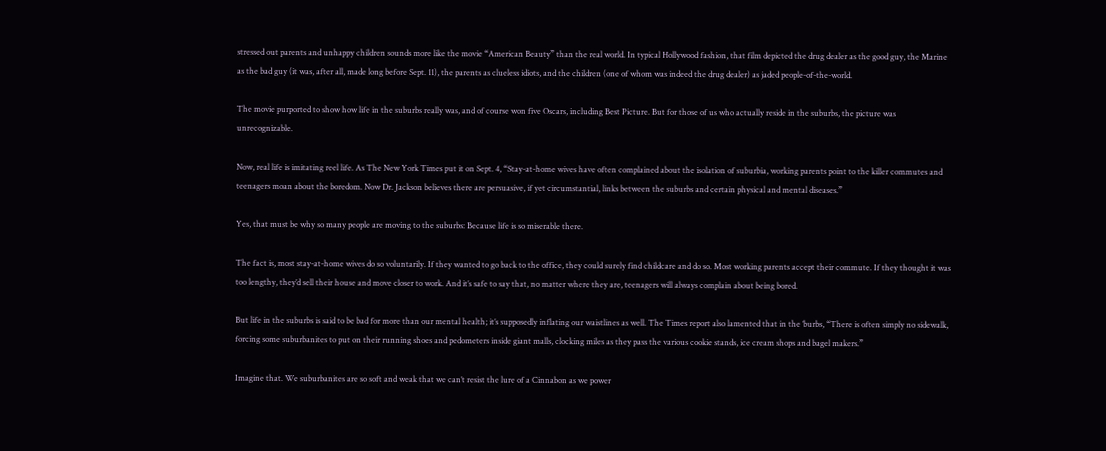stressed out parents and unhappy children sounds more like the movie “American Beauty” than the real world. In typical Hollywood fashion, that film depicted the drug dealer as the good guy, the Marine as the bad guy (it was, after all, made long before Sept. 11), the parents as clueless idiots, and the children (one of whom was indeed the drug dealer) as jaded people-of-the-world.

The movie purported to show how life in the suburbs really was, and of course won five Oscars, including Best Picture. But for those of us who actually reside in the suburbs, the picture was unrecognizable.

Now, real life is imitating reel life. As The New York Times put it on Sept. 4, “Stay-at-home wives have often complained about the isolation of suburbia, working parents point to the killer commutes and teenagers moan about the boredom. Now Dr. Jackson believes there are persuasive, if yet circumstantial, links between the suburbs and certain physical and mental diseases.”

Yes, that must be why so many people are moving to the suburbs: Because life is so miserable there.

The fact is, most stay-at-home wives do so voluntarily. If they wanted to go back to the office, they could surely find childcare and do so. Most working parents accept their commute. If they thought it was too lengthy, they’d sell their house and move closer to work. And it’s safe to say that, no matter where they are, teenagers will always complain about being bored.

But life in the suburbs is said to be bad for more than our mental health; it’s supposedly inflating our waistlines as well. The Times report also lamented that in the ’burbs, “There is often simply no sidewalk, forcing some suburbanites to put on their running shoes and pedometers inside giant malls, clocking miles as they pass the various cookie stands, ice cream shops and bagel makers.”

Imagine that. We suburbanites are so soft and weak that we can’t resist the lure of a Cinnabon as we power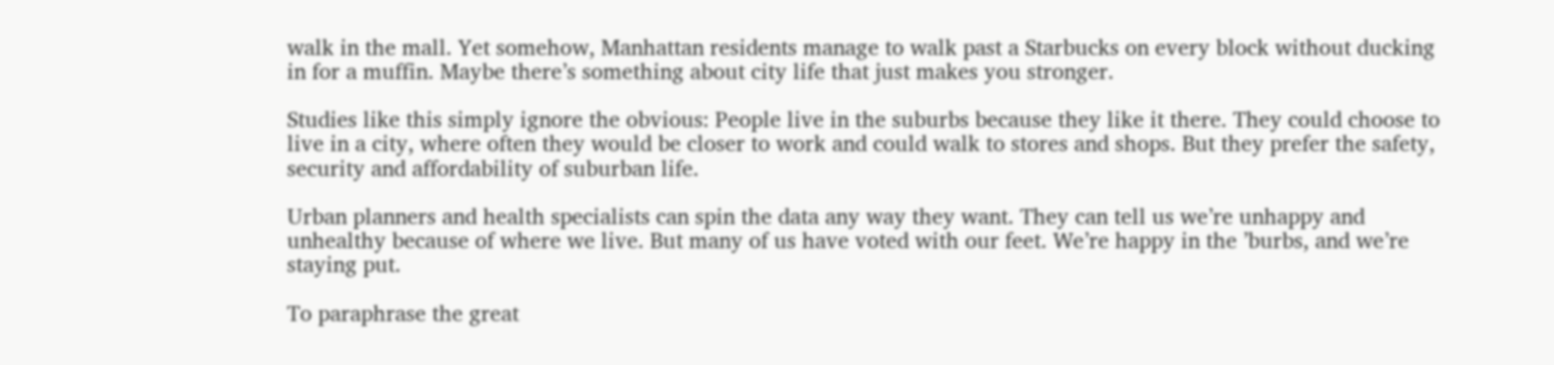walk in the mall. Yet somehow, Manhattan residents manage to walk past a Starbucks on every block without ducking in for a muffin. Maybe there’s something about city life that just makes you stronger.

Studies like this simply ignore the obvious: People live in the suburbs because they like it there. They could choose to live in a city, where often they would be closer to work and could walk to stores and shops. But they prefer the safety, security and affordability of suburban life.

Urban planners and health specialists can spin the data any way they want. They can tell us we’re unhappy and unhealthy because of where we live. But many of us have voted with our feet. We’re happy in the ’burbs, and we’re staying put.

To paraphrase the great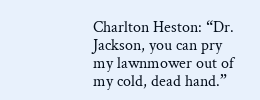Charlton Heston: “Dr. Jackson, you can pry my lawnmower out of my cold, dead hand.”